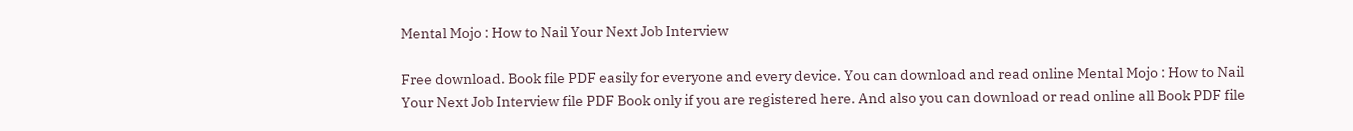Mental Mojo : How to Nail Your Next Job Interview

Free download. Book file PDF easily for everyone and every device. You can download and read online Mental Mojo : How to Nail Your Next Job Interview file PDF Book only if you are registered here. And also you can download or read online all Book PDF file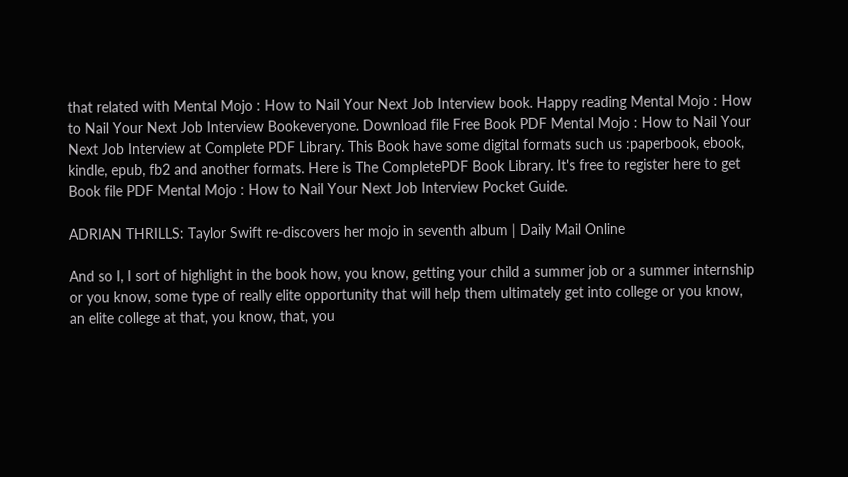that related with Mental Mojo : How to Nail Your Next Job Interview book. Happy reading Mental Mojo : How to Nail Your Next Job Interview Bookeveryone. Download file Free Book PDF Mental Mojo : How to Nail Your Next Job Interview at Complete PDF Library. This Book have some digital formats such us :paperbook, ebook, kindle, epub, fb2 and another formats. Here is The CompletePDF Book Library. It's free to register here to get Book file PDF Mental Mojo : How to Nail Your Next Job Interview Pocket Guide.

ADRIAN THRILLS: Taylor Swift re-discovers her mojo in seventh album | Daily Mail Online

And so I, I sort of highlight in the book how, you know, getting your child a summer job or a summer internship or you know, some type of really elite opportunity that will help them ultimately get into college or you know, an elite college at that, you know, that, you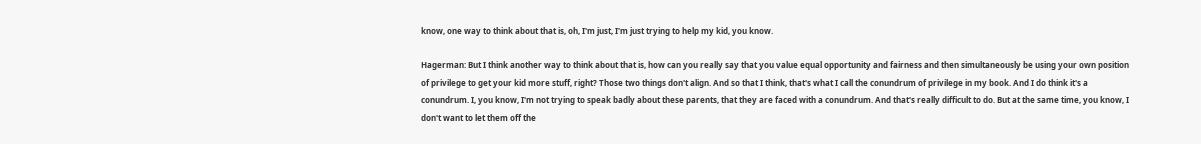know, one way to think about that is, oh, I'm just, I'm just trying to help my kid, you know.

Hagerman: But I think another way to think about that is, how can you really say that you value equal opportunity and fairness and then simultaneously be using your own position of privilege to get your kid more stuff, right? Those two things don't align. And so that I think, that's what I call the conundrum of privilege in my book. And I do think it's a conundrum. I, you know, I'm not trying to speak badly about these parents, that they are faced with a conundrum. And that's really difficult to do. But at the same time, you know, I don't want to let them off the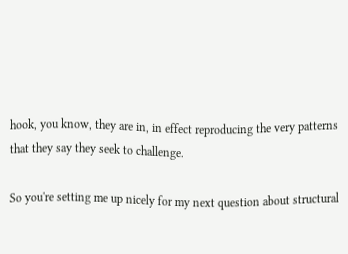hook, you know, they are in, in effect reproducing the very patterns that they say they seek to challenge.

So you're setting me up nicely for my next question about structural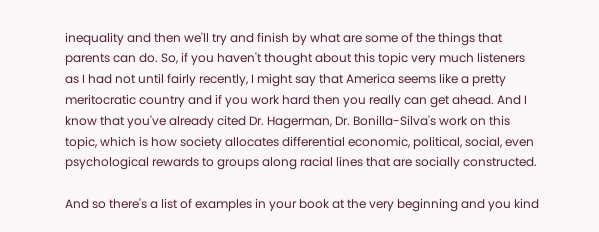inequality and then we'll try and finish by what are some of the things that parents can do. So, if you haven't thought about this topic very much listeners as I had not until fairly recently, I might say that America seems like a pretty meritocratic country and if you work hard then you really can get ahead. And I know that you've already cited Dr. Hagerman, Dr. Bonilla-Silva's work on this topic, which is how society allocates differential economic, political, social, even psychological rewards to groups along racial lines that are socially constructed.

And so there's a list of examples in your book at the very beginning and you kind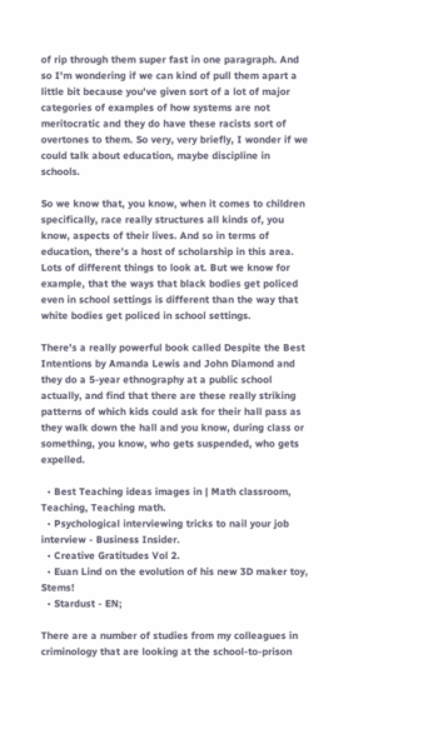of rip through them super fast in one paragraph. And so I'm wondering if we can kind of pull them apart a little bit because you've given sort of a lot of major categories of examples of how systems are not meritocratic and they do have these racists sort of overtones to them. So very, very briefly, I wonder if we could talk about education, maybe discipline in schools.

So we know that, you know, when it comes to children specifically, race really structures all kinds of, you know, aspects of their lives. And so in terms of education, there's a host of scholarship in this area. Lots of different things to look at. But we know for example, that the ways that black bodies get policed even in school settings is different than the way that white bodies get policed in school settings.

There's a really powerful book called Despite the Best Intentions by Amanda Lewis and John Diamond and they do a 5-year ethnography at a public school actually, and find that there are these really striking patterns of which kids could ask for their hall pass as they walk down the hall and you know, during class or something, you know, who gets suspended, who gets expelled.

  • Best Teaching ideas images in | Math classroom, Teaching, Teaching math.
  • Psychological interviewing tricks to nail your job interview - Business Insider.
  • Creative Gratitudes Vol 2.
  • Euan Lind on the evolution of his new 3D maker toy, Stems!
  • Stardust - EN;

There are a number of studies from my colleagues in criminology that are looking at the school-to-prison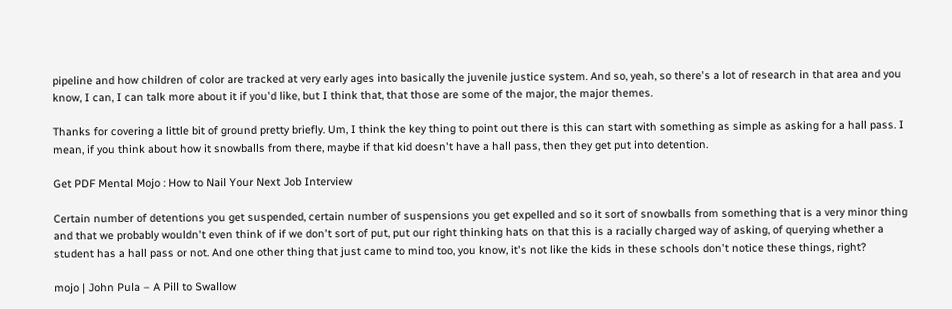pipeline and how children of color are tracked at very early ages into basically the juvenile justice system. And so, yeah, so there's a lot of research in that area and you know, I can, I can talk more about it if you'd like, but I think that, that those are some of the major, the major themes.

Thanks for covering a little bit of ground pretty briefly. Um, I think the key thing to point out there is this can start with something as simple as asking for a hall pass. I mean, if you think about how it snowballs from there, maybe if that kid doesn't have a hall pass, then they get put into detention.

Get PDF Mental Mojo : How to Nail Your Next Job Interview

Certain number of detentions you get suspended, certain number of suspensions you get expelled and so it sort of snowballs from something that is a very minor thing and that we probably wouldn't even think of if we don't sort of put, put our right thinking hats on that this is a racially charged way of asking, of querying whether a student has a hall pass or not. And one other thing that just came to mind too, you know, it's not like the kids in these schools don't notice these things, right?

mojo | John Pula – A Pill to Swallow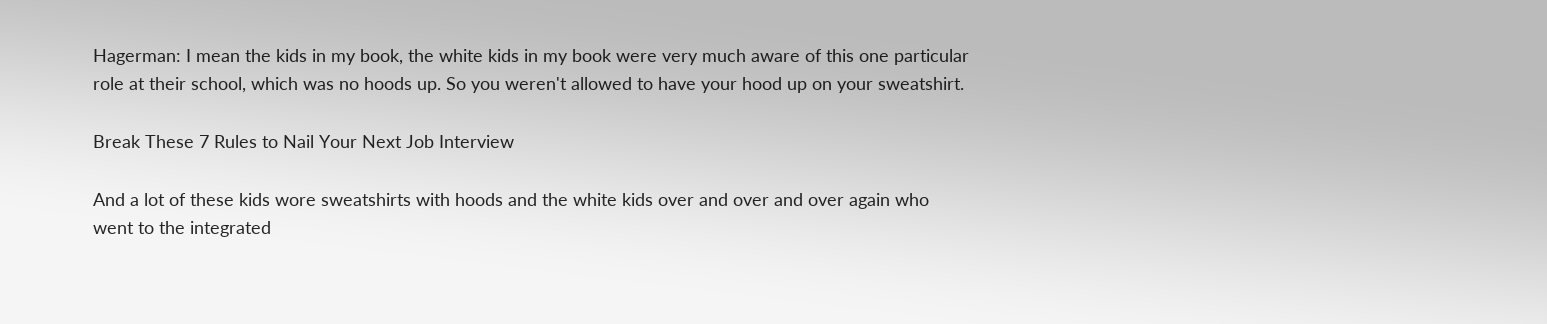Hagerman: I mean the kids in my book, the white kids in my book were very much aware of this one particular role at their school, which was no hoods up. So you weren't allowed to have your hood up on your sweatshirt.

Break These 7 Rules to Nail Your Next Job Interview

And a lot of these kids wore sweatshirts with hoods and the white kids over and over and over again who went to the integrated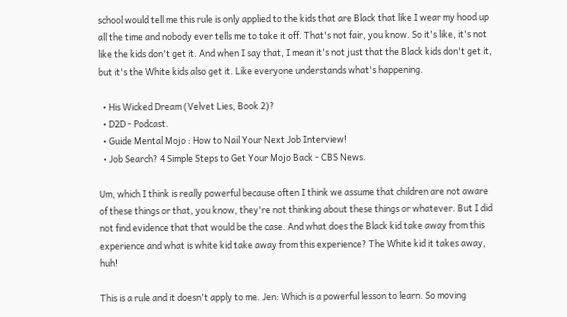school would tell me this rule is only applied to the kids that are Black that like I wear my hood up all the time and nobody ever tells me to take it off. That's not fair, you know. So it's like, it's not like the kids don't get it. And when I say that, I mean it's not just that the Black kids don't get it, but it's the White kids also get it. Like everyone understands what's happening.

  • His Wicked Dream (Velvet Lies, Book 2)?
  • D2D - Podcast.
  • Guide Mental Mojo : How to Nail Your Next Job Interview!
  • Job Search? 4 Simple Steps to Get Your Mojo Back - CBS News.

Um, which I think is really powerful because often I think we assume that children are not aware of these things or that, you know, they're not thinking about these things or whatever. But I did not find evidence that that would be the case. And what does the Black kid take away from this experience and what is white kid take away from this experience? The White kid it takes away, huh!

This is a rule and it doesn't apply to me. Jen: Which is a powerful lesson to learn. So moving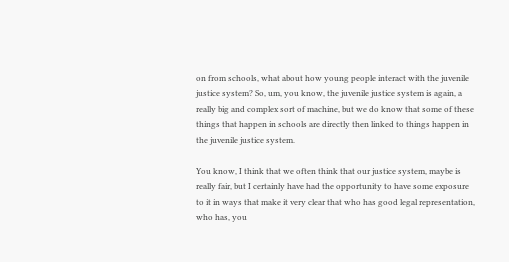on from schools, what about how young people interact with the juvenile justice system? So, um, you know, the juvenile justice system is again, a really big and complex sort of machine, but we do know that some of these things that happen in schools are directly then linked to things happen in the juvenile justice system.

You know, I think that we often think that our justice system, maybe is really fair, but I certainly have had the opportunity to have some exposure to it in ways that make it very clear that who has good legal representation, who has, you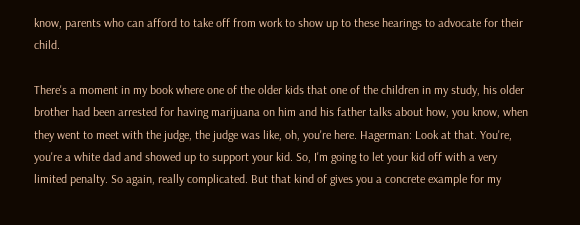know, parents who can afford to take off from work to show up to these hearings to advocate for their child.

There's a moment in my book where one of the older kids that one of the children in my study, his older brother had been arrested for having marijuana on him and his father talks about how, you know, when they went to meet with the judge, the judge was like, oh, you're here. Hagerman: Look at that. You're, you're a white dad and showed up to support your kid. So, I'm going to let your kid off with a very limited penalty. So again, really complicated. But that kind of gives you a concrete example for my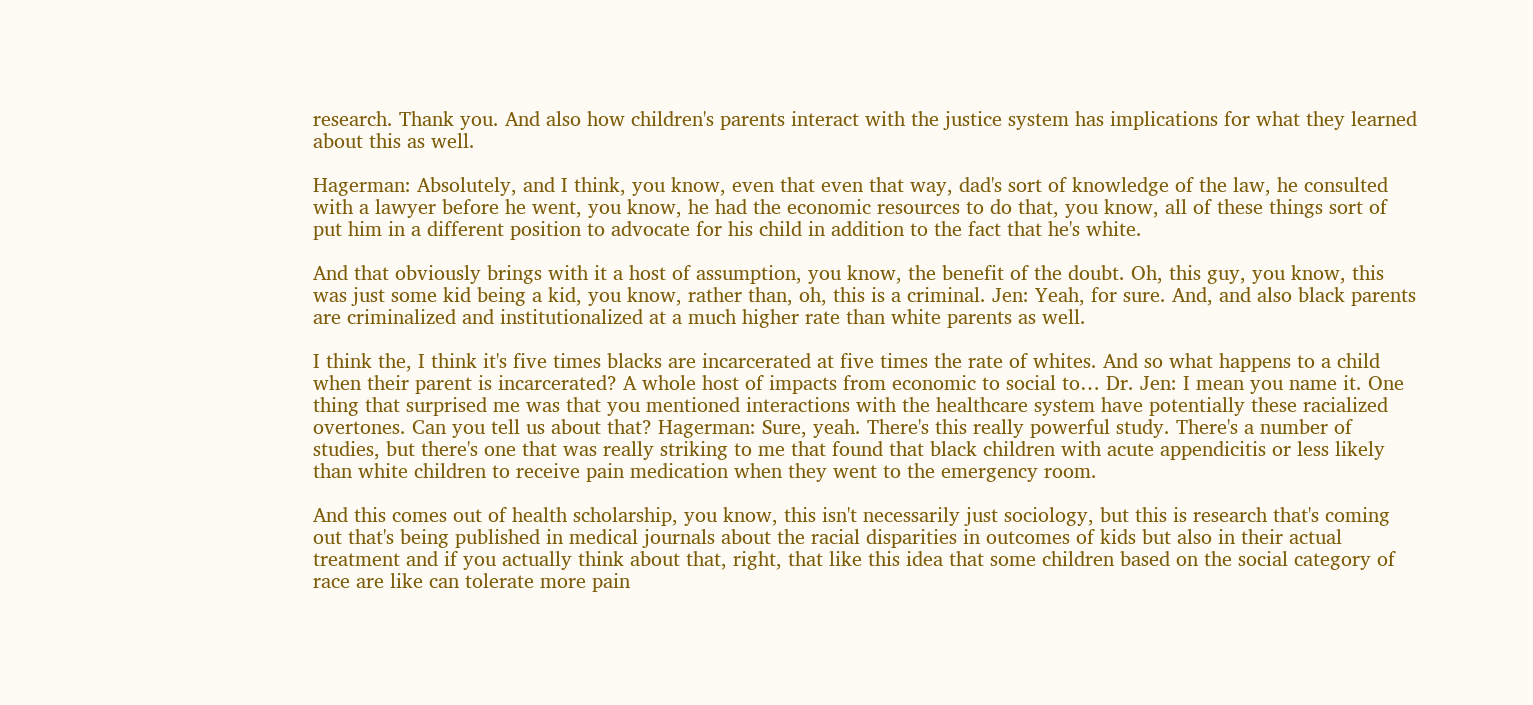research. Thank you. And also how children's parents interact with the justice system has implications for what they learned about this as well.

Hagerman: Absolutely, and I think, you know, even that even that way, dad's sort of knowledge of the law, he consulted with a lawyer before he went, you know, he had the economic resources to do that, you know, all of these things sort of put him in a different position to advocate for his child in addition to the fact that he's white.

And that obviously brings with it a host of assumption, you know, the benefit of the doubt. Oh, this guy, you know, this was just some kid being a kid, you know, rather than, oh, this is a criminal. Jen: Yeah, for sure. And, and also black parents are criminalized and institutionalized at a much higher rate than white parents as well.

I think the, I think it's five times blacks are incarcerated at five times the rate of whites. And so what happens to a child when their parent is incarcerated? A whole host of impacts from economic to social to… Dr. Jen: I mean you name it. One thing that surprised me was that you mentioned interactions with the healthcare system have potentially these racialized overtones. Can you tell us about that? Hagerman: Sure, yeah. There's this really powerful study. There's a number of studies, but there's one that was really striking to me that found that black children with acute appendicitis or less likely than white children to receive pain medication when they went to the emergency room.

And this comes out of health scholarship, you know, this isn't necessarily just sociology, but this is research that's coming out that's being published in medical journals about the racial disparities in outcomes of kids but also in their actual treatment and if you actually think about that, right, that like this idea that some children based on the social category of race are like can tolerate more pain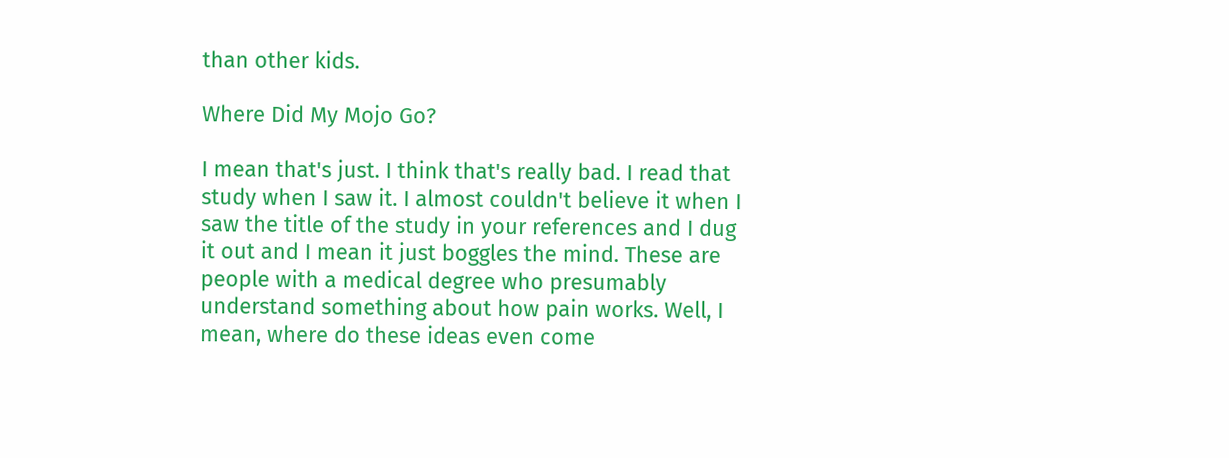than other kids.

Where Did My Mojo Go?

I mean that's just. I think that's really bad. I read that study when I saw it. I almost couldn't believe it when I saw the title of the study in your references and I dug it out and I mean it just boggles the mind. These are people with a medical degree who presumably understand something about how pain works. Well, I mean, where do these ideas even come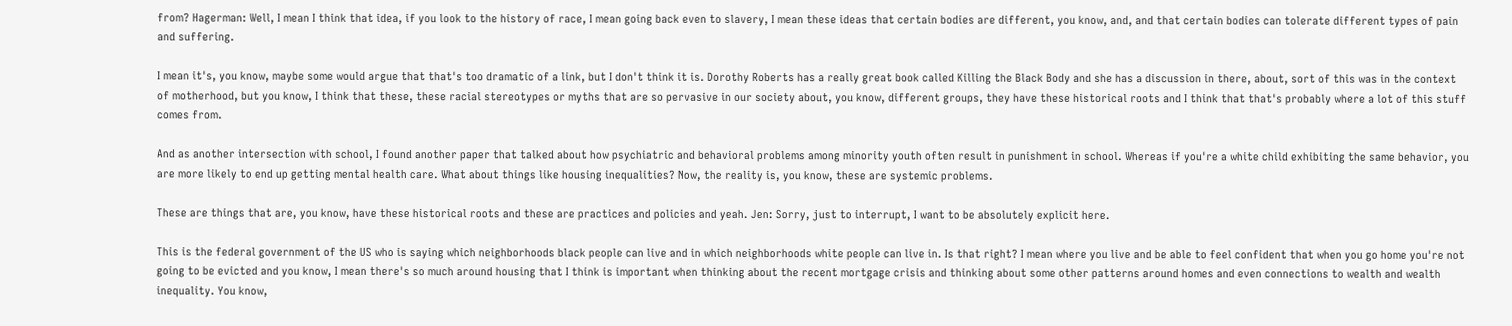from? Hagerman: Well, I mean I think that idea, if you look to the history of race, I mean going back even to slavery, I mean these ideas that certain bodies are different, you know, and, and that certain bodies can tolerate different types of pain and suffering.

I mean it's, you know, maybe some would argue that that's too dramatic of a link, but I don't think it is. Dorothy Roberts has a really great book called Killing the Black Body and she has a discussion in there, about, sort of this was in the context of motherhood, but you know, I think that these, these racial stereotypes or myths that are so pervasive in our society about, you know, different groups, they have these historical roots and I think that that's probably where a lot of this stuff comes from.

And as another intersection with school, I found another paper that talked about how psychiatric and behavioral problems among minority youth often result in punishment in school. Whereas if you're a white child exhibiting the same behavior, you are more likely to end up getting mental health care. What about things like housing inequalities? Now, the reality is, you know, these are systemic problems.

These are things that are, you know, have these historical roots and these are practices and policies and yeah. Jen: Sorry, just to interrupt, I want to be absolutely explicit here.

This is the federal government of the US who is saying which neighborhoods black people can live and in which neighborhoods white people can live in. Is that right? I mean where you live and be able to feel confident that when you go home you're not going to be evicted and you know, I mean there's so much around housing that I think is important when thinking about the recent mortgage crisis and thinking about some other patterns around homes and even connections to wealth and wealth inequality. You know,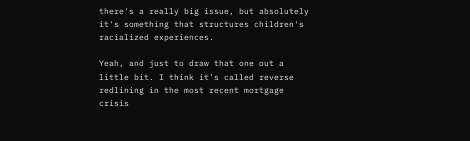there's a really big issue, but absolutely it's something that structures children's racialized experiences.

Yeah, and just to draw that one out a little bit. I think it's called reverse redlining in the most recent mortgage crisis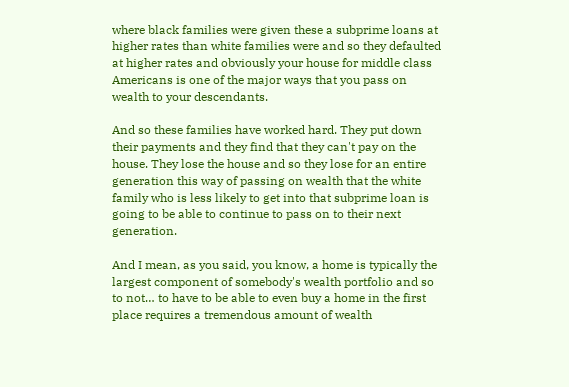where black families were given these a subprime loans at higher rates than white families were and so they defaulted at higher rates and obviously your house for middle class Americans is one of the major ways that you pass on wealth to your descendants.

And so these families have worked hard. They put down their payments and they find that they can't pay on the house. They lose the house and so they lose for an entire generation this way of passing on wealth that the white family who is less likely to get into that subprime loan is going to be able to continue to pass on to their next generation.

And I mean, as you said, you know, a home is typically the largest component of somebody's wealth portfolio and so to not… to have to be able to even buy a home in the first place requires a tremendous amount of wealth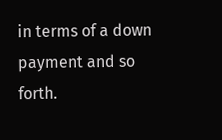in terms of a down payment and so forth.